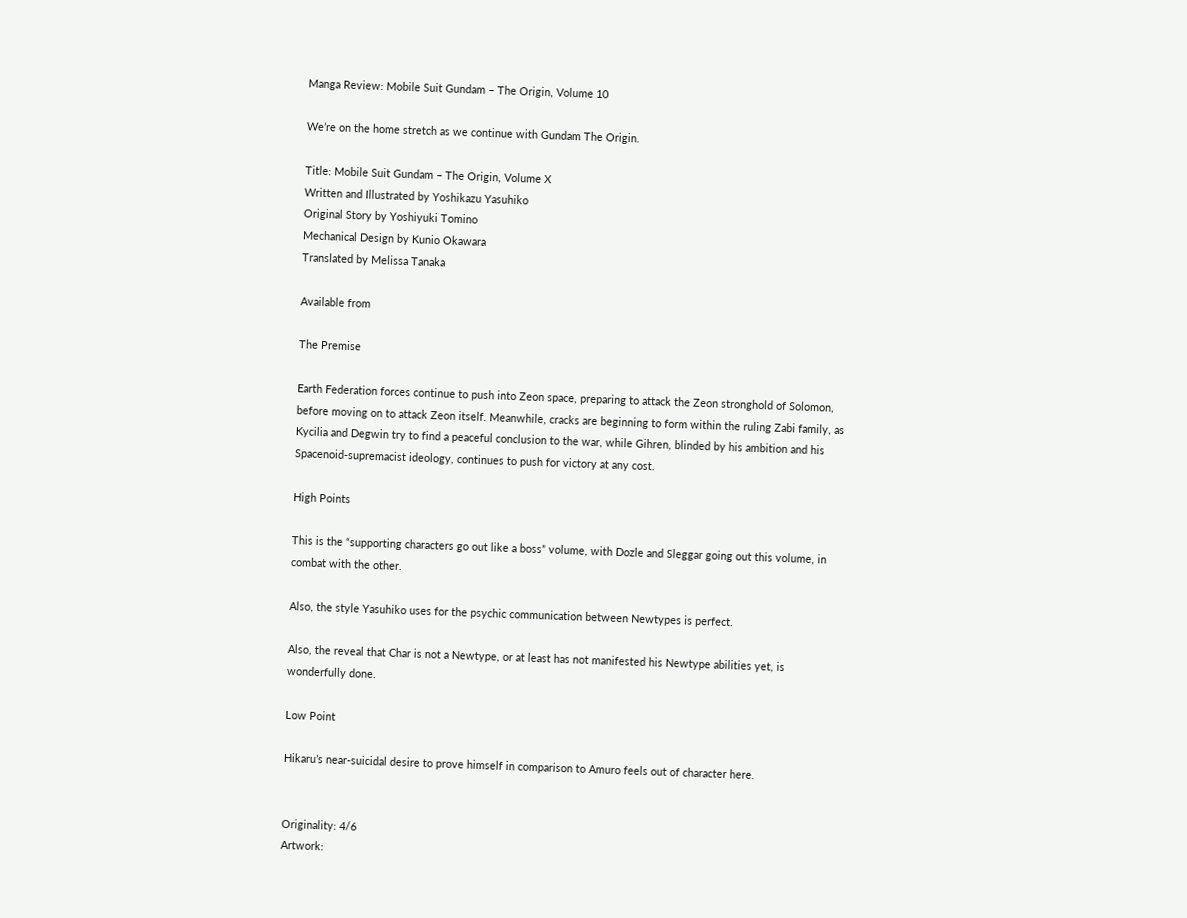Manga Review: Mobile Suit Gundam – The Origin, Volume 10

We’re on the home stretch as we continue with Gundam The Origin.

Title: Mobile Suit Gundam – The Origin, Volume X
Written and Illustrated by Yoshikazu Yasuhiko
Original Story by Yoshiyuki Tomino
Mechanical Design by Kunio Okawara
Translated by Melissa Tanaka

Available from

The Premise

Earth Federation forces continue to push into Zeon space, preparing to attack the Zeon stronghold of Solomon, before moving on to attack Zeon itself. Meanwhile, cracks are beginning to form within the ruling Zabi family, as Kycilia and Degwin try to find a peaceful conclusion to the war, while Gihren, blinded by his ambition and his Spacenoid-supremacist ideology, continues to push for victory at any cost.

High Points

This is the “supporting characters go out like a boss” volume, with Dozle and Sleggar going out this volume, in combat with the other.

Also, the style Yasuhiko uses for the psychic communication between Newtypes is perfect.

Also, the reveal that Char is not a Newtype, or at least has not manifested his Newtype abilities yet, is wonderfully done.

Low Point

Hikaru’s near-suicidal desire to prove himself in comparison to Amuro feels out of character here.


Originality: 4/6
Artwork: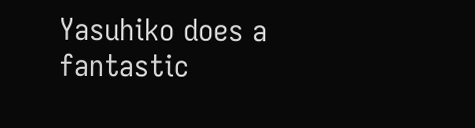Yasuhiko does a fantastic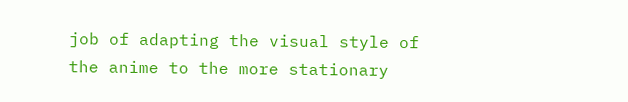job of adapting the visual style of the anime to the more stationary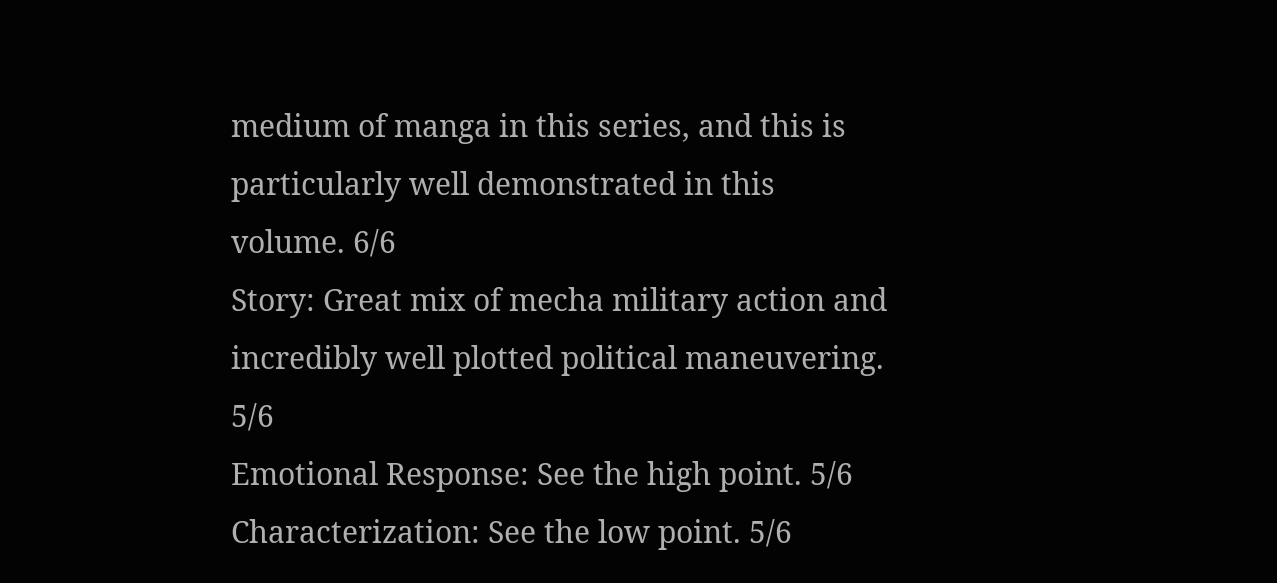medium of manga in this series, and this is particularly well demonstrated in this volume. 6/6
Story: Great mix of mecha military action and incredibly well plotted political maneuvering. 5/6
Emotional Response: See the high point. 5/6
Characterization: See the low point. 5/6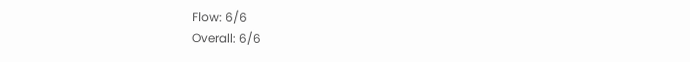Flow: 6/6
Overall: 6/6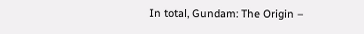In total, Gundam: The Origin –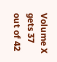Volume X gets 37 out of 42